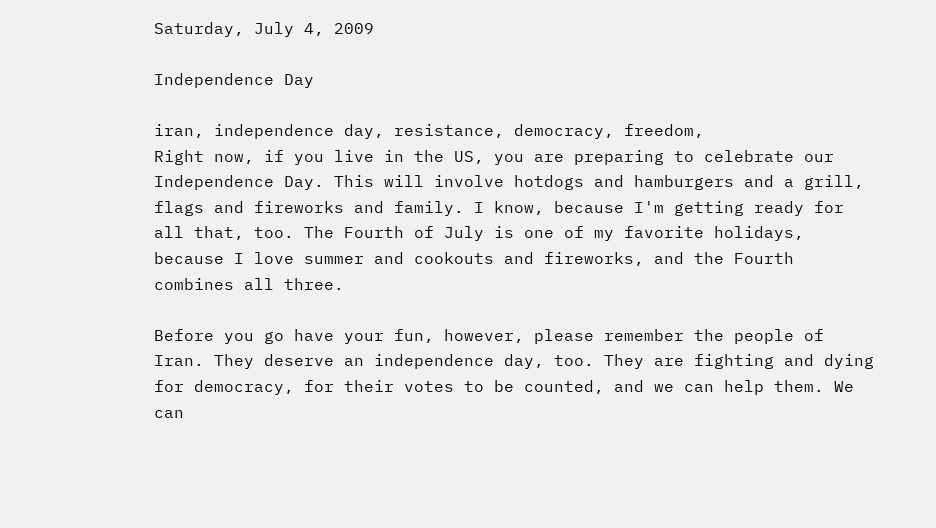Saturday, July 4, 2009

Independence Day

iran, independence day, resistance, democracy, freedom,
Right now, if you live in the US, you are preparing to celebrate our Independence Day. This will involve hotdogs and hamburgers and a grill, flags and fireworks and family. I know, because I'm getting ready for all that, too. The Fourth of July is one of my favorite holidays, because I love summer and cookouts and fireworks, and the Fourth combines all three.

Before you go have your fun, however, please remember the people of Iran. They deserve an independence day, too. They are fighting and dying for democracy, for their votes to be counted, and we can help them. We can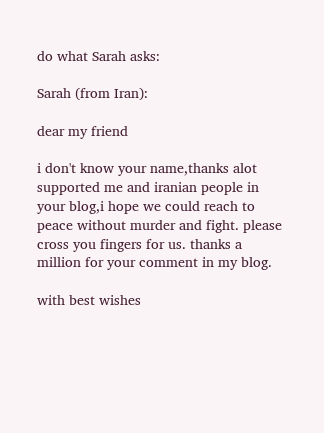do what Sarah asks:

Sarah (from Iran):

dear my friend

i don't know your name,thanks alot supported me and iranian people in your blog,i hope we could reach to peace without murder and fight. please cross you fingers for us. thanks a million for your comment in my blog.

with best wishes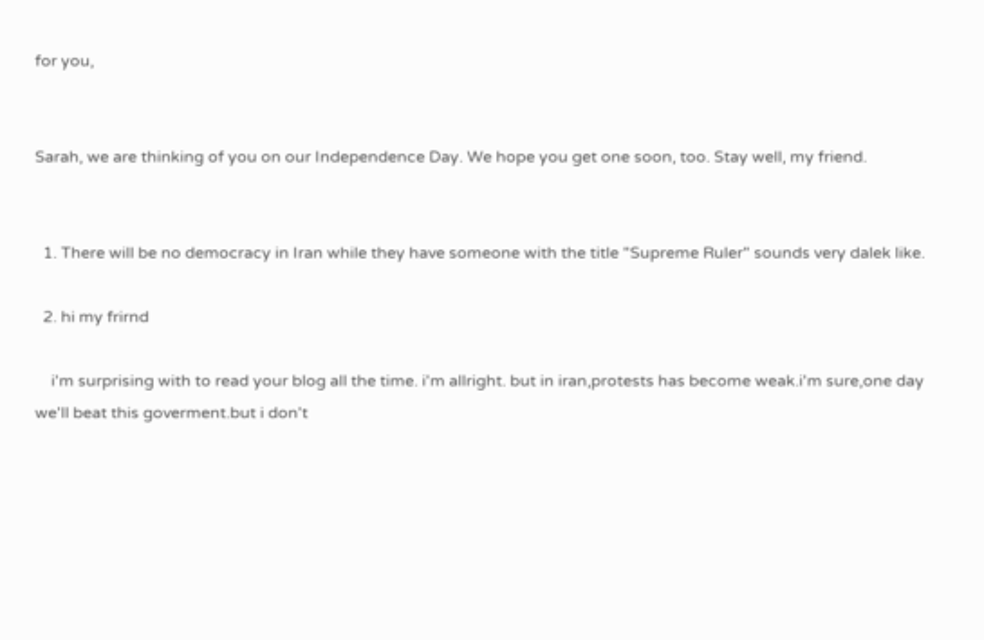for you,


Sarah, we are thinking of you on our Independence Day. We hope you get one soon, too. Stay well, my friend.


  1. There will be no democracy in Iran while they have someone with the title "Supreme Ruler" sounds very dalek like.

  2. hi my frirnd

    i'm surprising with to read your blog all the time. i'm allright. but in iran,protests has become weak.i'm sure,one day we'll beat this goverment.but i don't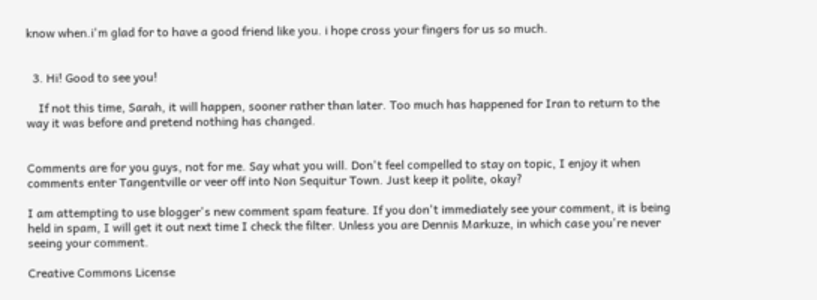know when.i'm glad for to have a good friend like you. i hope cross your fingers for us so much.


  3. Hi! Good to see you!

    If not this time, Sarah, it will happen, sooner rather than later. Too much has happened for Iran to return to the way it was before and pretend nothing has changed.


Comments are for you guys, not for me. Say what you will. Don't feel compelled to stay on topic, I enjoy it when comments enter Tangentville or veer off into Non Sequitur Town. Just keep it polite, okay?

I am attempting to use blogger's new comment spam feature. If you don't immediately see your comment, it is being held in spam, I will get it out next time I check the filter. Unless you are Dennis Markuze, in which case you're never seeing your comment.

Creative Commons License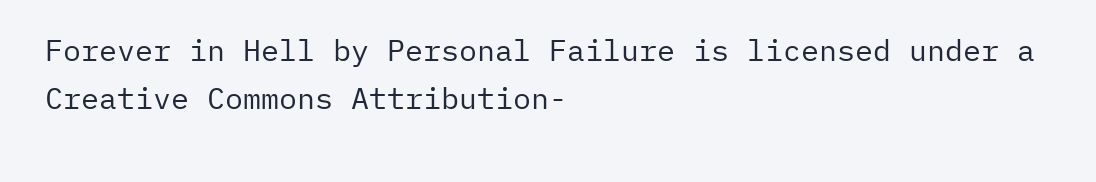Forever in Hell by Personal Failure is licensed under a Creative Commons Attribution-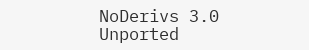NoDerivs 3.0 Unported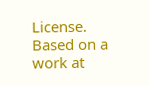License.
Based on a work at